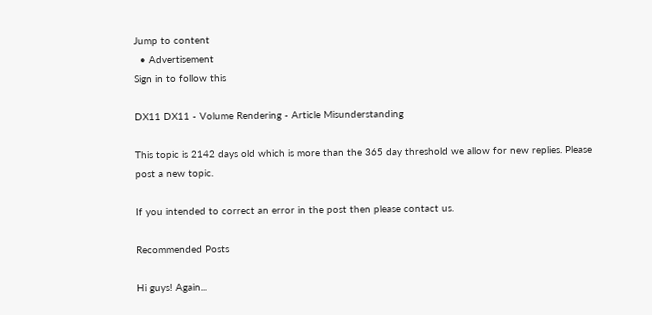Jump to content
  • Advertisement
Sign in to follow this

DX11 DX11 - Volume Rendering - Article Misunderstanding

This topic is 2142 days old which is more than the 365 day threshold we allow for new replies. Please post a new topic.

If you intended to correct an error in the post then please contact us.

Recommended Posts

Hi guys! Again...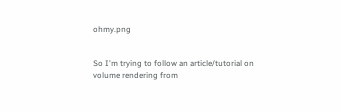ohmy.png


So I'm trying to follow an article/tutorial on volume rendering from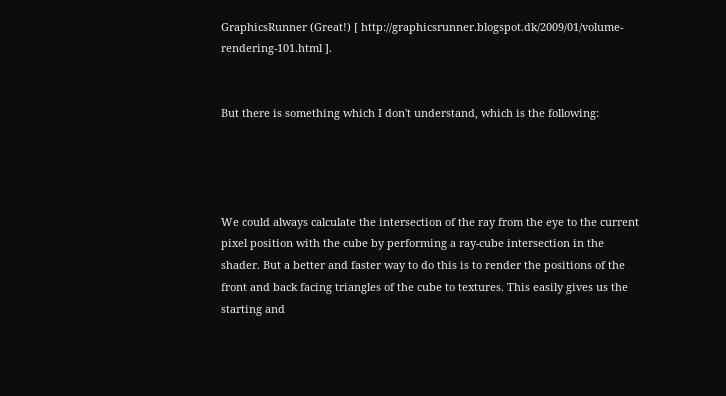GraphicsRunner (Great!) [ http://graphicsrunner.blogspot.dk/2009/01/volume-rendering-101.html ].


But there is something which I don't understand, which is the following:




We could always calculate the intersection of the ray from the eye to the current pixel position with the cube by performing a ray-cube intersection in the shader. But a better and faster way to do this is to render the positions of the front and back facing triangles of the cube to textures. This easily gives us the starting and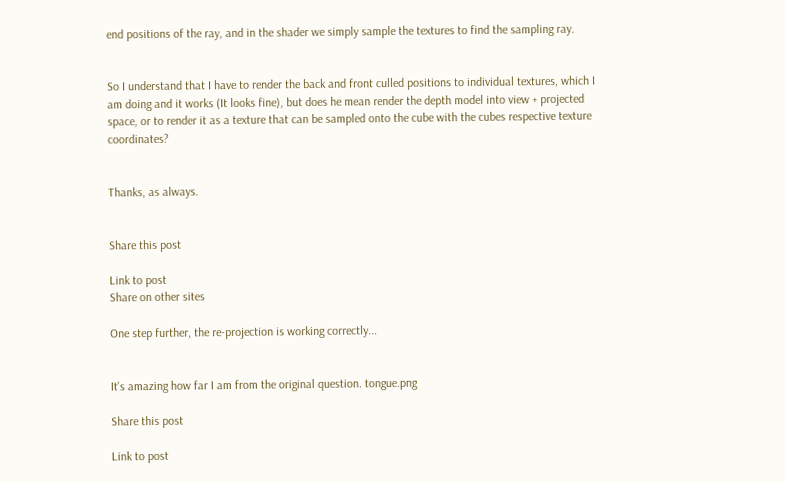end positions of the ray, and in the shader we simply sample the textures to find the sampling ray.


So I understand that I have to render the back and front culled positions to individual textures, which I am doing and it works (It looks fine), but does he mean render the depth model into view + projected space, or to render it as a texture that can be sampled onto the cube with the cubes respective texture coordinates?


Thanks, as always.


Share this post

Link to post
Share on other sites

One step further, the re-projection is working correctly...


It's amazing how far I am from the original question. tongue.png

Share this post

Link to post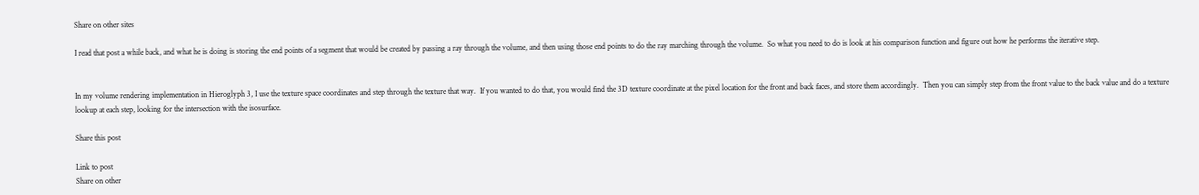Share on other sites

I read that post a while back, and what he is doing is storing the end points of a segment that would be created by passing a ray through the volume, and then using those end points to do the ray marching through the volume.  So what you need to do is look at his comparison function and figure out how he performs the iterative step.


In my volume rendering implementation in Hieroglyph 3, I use the texture space coordinates and step through the texture that way.  If you wanted to do that, you would find the 3D texture coordinate at the pixel location for the front and back faces, and store them accordingly.  Then you can simply step from the front value to the back value and do a texture lookup at each step, looking for the intersection with the isosurface.

Share this post

Link to post
Share on other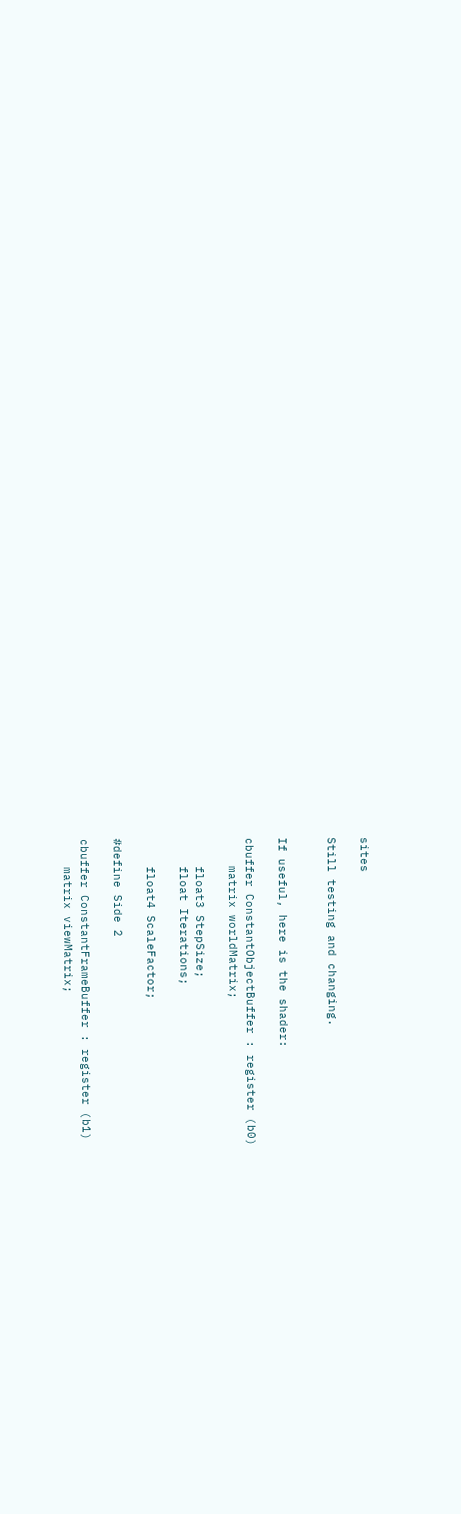sites

Still testing and changing.


If useful, here is the shader:

cbuffer ConstantObjectBuffer : register (b0)
    matrix worldMatrix;

    float3 StepSize;
    float Iterations;

    float4 ScaleFactor;

#define Side 2

cbuffer ConstantFrameBuffer : register (b1)
    matrix viewMatrix;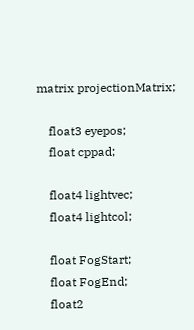matrix projectionMatrix;

    float3 eyepos;
    float cppad;

    float4 lightvec;
    float4 lightcol;

    float FogStart;
    float FogEnd;
    float2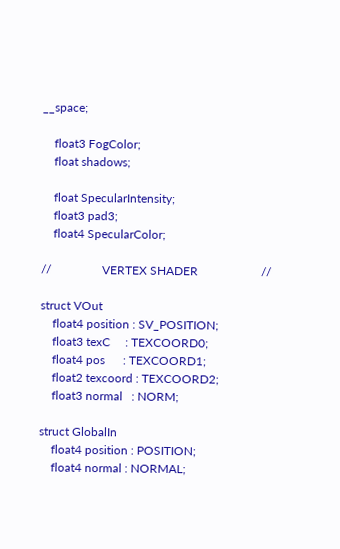__space;

    float3 FogColor;
    float shadows;

    float SpecularIntensity;
    float3 pad3;
    float4 SpecularColor;

//                 VERTEX SHADER                     //

struct VOut
    float4 position : SV_POSITION;
    float3 texC     : TEXCOORD0;
    float4 pos      : TEXCOORD1;
    float2 texcoord : TEXCOORD2;
    float3 normal   : NORM;

struct GlobalIn
    float4 position : POSITION;
    float4 normal : NORMAL;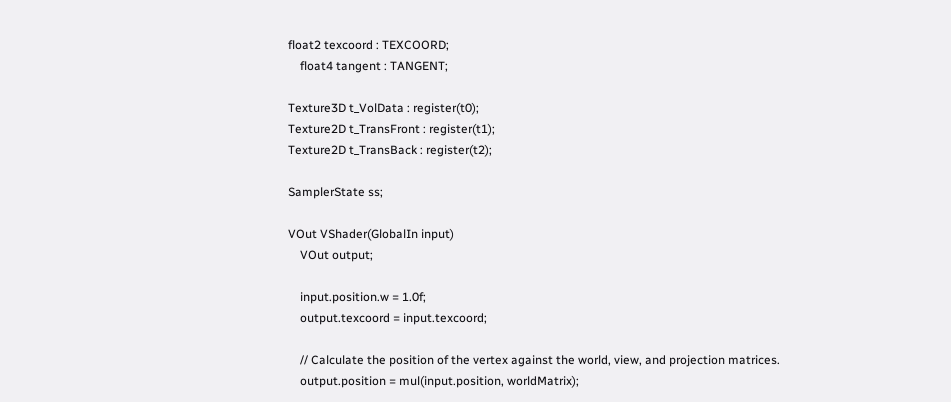float2 texcoord : TEXCOORD;
    float4 tangent : TANGENT;

Texture3D t_VolData : register(t0);
Texture2D t_TransFront : register(t1);
Texture2D t_TransBack : register(t2);

SamplerState ss;

VOut VShader(GlobalIn input)
    VOut output;

    input.position.w = 1.0f;
    output.texcoord = input.texcoord;

    // Calculate the position of the vertex against the world, view, and projection matrices.
    output.position = mul(input.position, worldMatrix);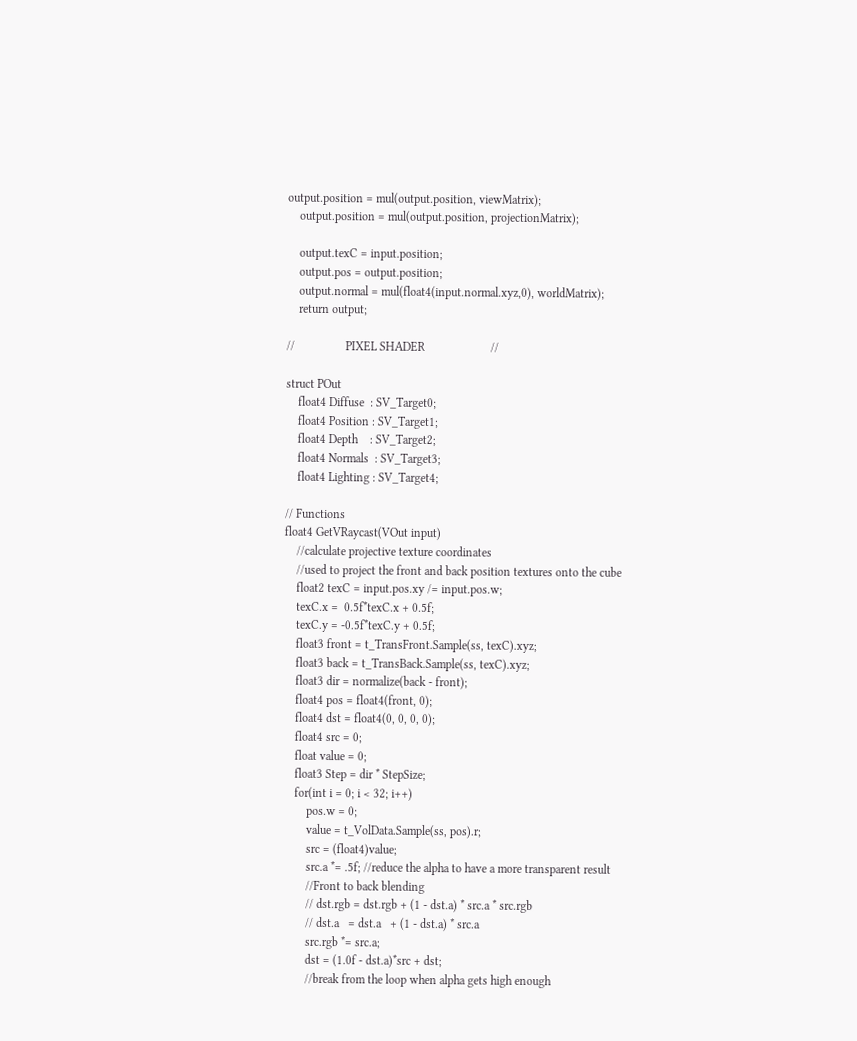output.position = mul(output.position, viewMatrix);
    output.position = mul(output.position, projectionMatrix);

    output.texC = input.position;
    output.pos = output.position;
    output.normal = mul(float4(input.normal.xyz,0), worldMatrix);
    return output;

//                 PIXEL SHADER                      //

struct POut
    float4 Diffuse  : SV_Target0;
    float4 Position : SV_Target1;
    float4 Depth    : SV_Target2;
    float4 Normals  : SV_Target3;
    float4 Lighting : SV_Target4;

// Functions
float4 GetVRaycast(VOut input)
    //calculate projective texture coordinates
    //used to project the front and back position textures onto the cube
    float2 texC = input.pos.xy /= input.pos.w;
    texC.x =  0.5f*texC.x + 0.5f;
    texC.y = -0.5f*texC.y + 0.5f;
    float3 front = t_TransFront.Sample(ss, texC).xyz;
    float3 back = t_TransBack.Sample(ss, texC).xyz;
    float3 dir = normalize(back - front);
    float4 pos = float4(front, 0);
    float4 dst = float4(0, 0, 0, 0);
    float4 src = 0;
    float value = 0;
    float3 Step = dir * StepSize;
    for(int i = 0; i < 32; i++)
        pos.w = 0;
        value = t_VolData.Sample(ss, pos).r;
        src = (float4)value;
        src.a *= .5f; //reduce the alpha to have a more transparent result
        //Front to back blending
        // dst.rgb = dst.rgb + (1 - dst.a) * src.a * src.rgb
        // dst.a   = dst.a   + (1 - dst.a) * src.a
        src.rgb *= src.a;
        dst = (1.0f - dst.a)*src + dst;
        //break from the loop when alpha gets high enough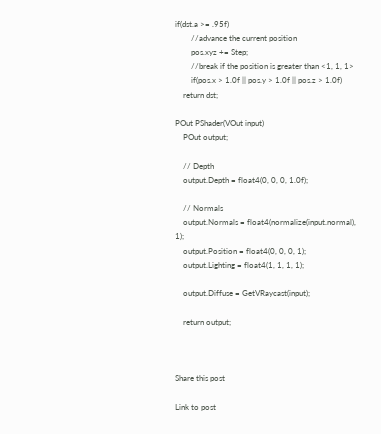if(dst.a >= .95f)
        //advance the current position
        pos.xyz += Step;
        //break if the position is greater than <1, 1, 1>
        if(pos.x > 1.0f || pos.y > 1.0f || pos.z > 1.0f)
    return dst;

POut PShader(VOut input)
    POut output;

    // Depth
    output.Depth = float4(0, 0, 0, 1.0f);

    // Normals
    output.Normals = float4(normalize(input.normal), 1);
    output.Position = float4(0, 0, 0, 1);
    output.Lighting = float4(1, 1, 1, 1);

    output.Diffuse = GetVRaycast(input);

    return output;



Share this post

Link to post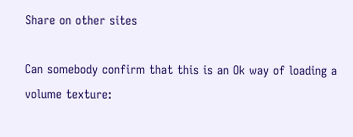Share on other sites

Can somebody confirm that this is an Ok way of loading a volume texture: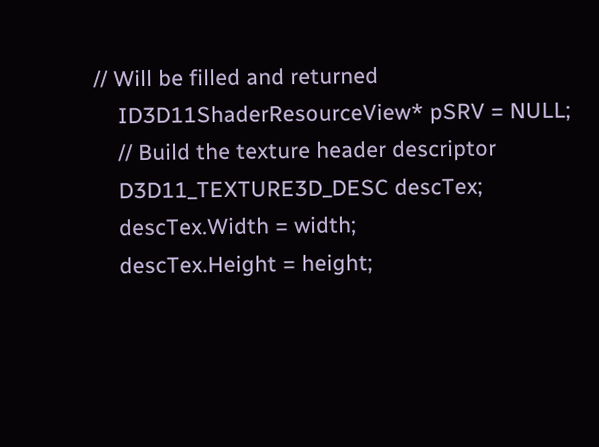// Will be filled and returned
    ID3D11ShaderResourceView* pSRV = NULL;
    // Build the texture header descriptor
    D3D11_TEXTURE3D_DESC descTex;
    descTex.Width = width;
    descTex.Height = height;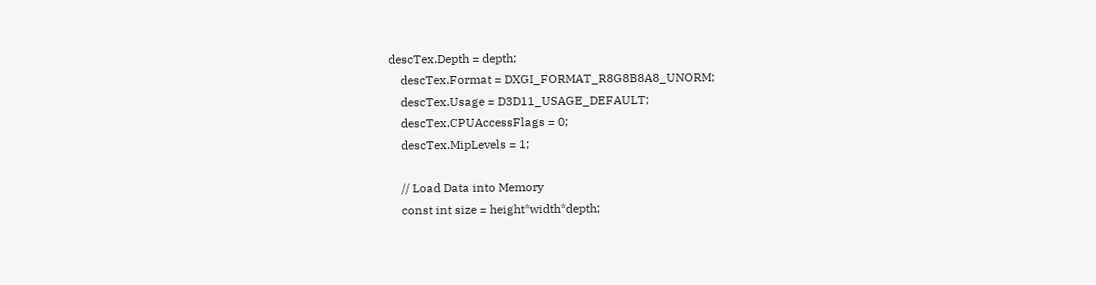descTex.Depth = depth;
    descTex.Format = DXGI_FORMAT_R8G8B8A8_UNORM;
    descTex.Usage = D3D11_USAGE_DEFAULT;
    descTex.CPUAccessFlags = 0;
    descTex.MipLevels = 1;

    // Load Data into Memory
    const int size = height*width*depth;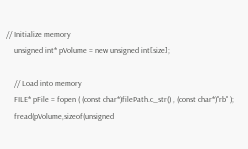// Initialize memory
    unsigned int* pVolume = new unsigned int[size];

    // Load into memory
    FILE* pFile = fopen ( (const char*)filePath.c_str() , (const char*)"rb" );
    fread(pVolume,sizeof(unsigned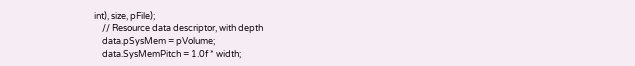int), size, pFile);
    // Resource data descriptor, with depth
    data.pSysMem = pVolume;
    data.SysMemPitch = 1.0f * width;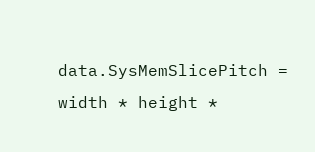data.SysMemSlicePitch = width * height *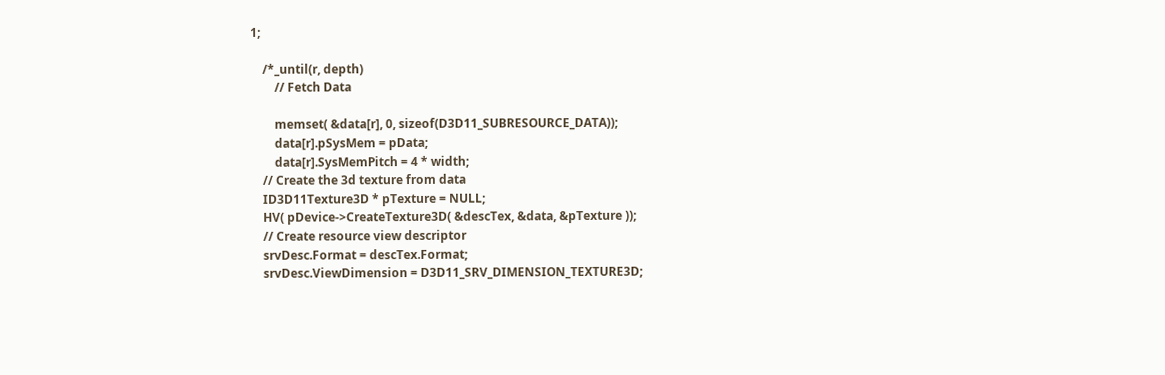1;

    /*_until(r, depth)
        // Fetch Data

        memset( &data[r], 0, sizeof(D3D11_SUBRESOURCE_DATA));
        data[r].pSysMem = pData;
        data[r].SysMemPitch = 4 * width;
    // Create the 3d texture from data
    ID3D11Texture3D * pTexture = NULL;
    HV( pDevice->CreateTexture3D( &descTex, &data, &pTexture ));
    // Create resource view descriptor
    srvDesc.Format = descTex.Format;
    srvDesc.ViewDimension = D3D11_SRV_DIMENSION_TEXTURE3D;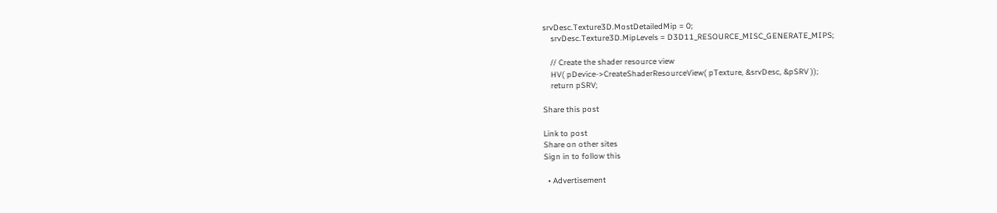srvDesc.Texture3D.MostDetailedMip = 0;
    srvDesc.Texture3D.MipLevels = D3D11_RESOURCE_MISC_GENERATE_MIPS;

    // Create the shader resource view
    HV( pDevice->CreateShaderResourceView( pTexture, &srvDesc, &pSRV ));
    return pSRV;

Share this post

Link to post
Share on other sites
Sign in to follow this

  • Advertisement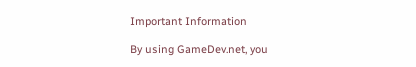Important Information

By using GameDev.net, you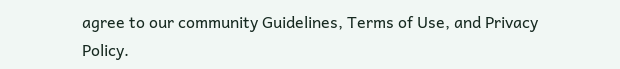agree to our community Guidelines, Terms of Use, and Privacy Policy.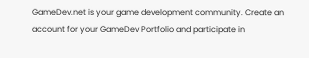GameDev.net is your game development community. Create an account for your GameDev Portfolio and participate in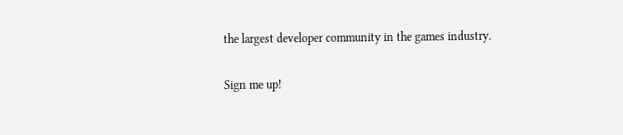the largest developer community in the games industry.

Sign me up!